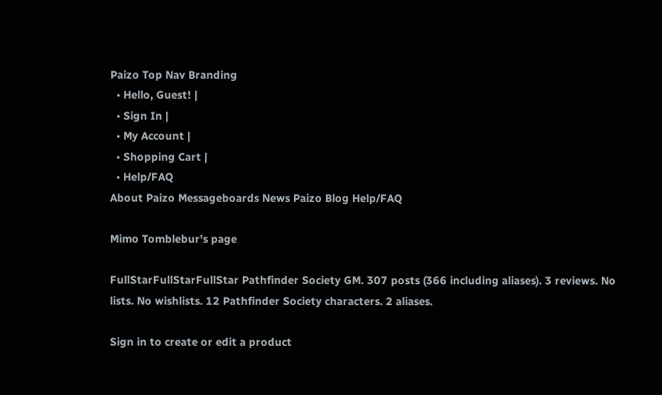Paizo Top Nav Branding
  • Hello, Guest! |
  • Sign In |
  • My Account |
  • Shopping Cart |
  • Help/FAQ
About Paizo Messageboards News Paizo Blog Help/FAQ

Mimo Tomblebur's page

FullStarFullStarFullStar Pathfinder Society GM. 307 posts (366 including aliases). 3 reviews. No lists. No wishlists. 12 Pathfinder Society characters. 2 aliases.

Sign in to create or edit a product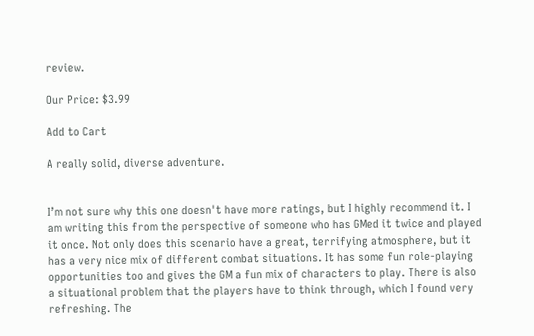review.

Our Price: $3.99

Add to Cart

A really solid, diverse adventure.


I’m not sure why this one doesn't have more ratings, but I highly recommend it. I am writing this from the perspective of someone who has GMed it twice and played it once. Not only does this scenario have a great, terrifying atmosphere, but it has a very nice mix of different combat situations. It has some fun role-playing opportunities too and gives the GM a fun mix of characters to play. There is also a situational problem that the players have to think through, which I found very refreshing. The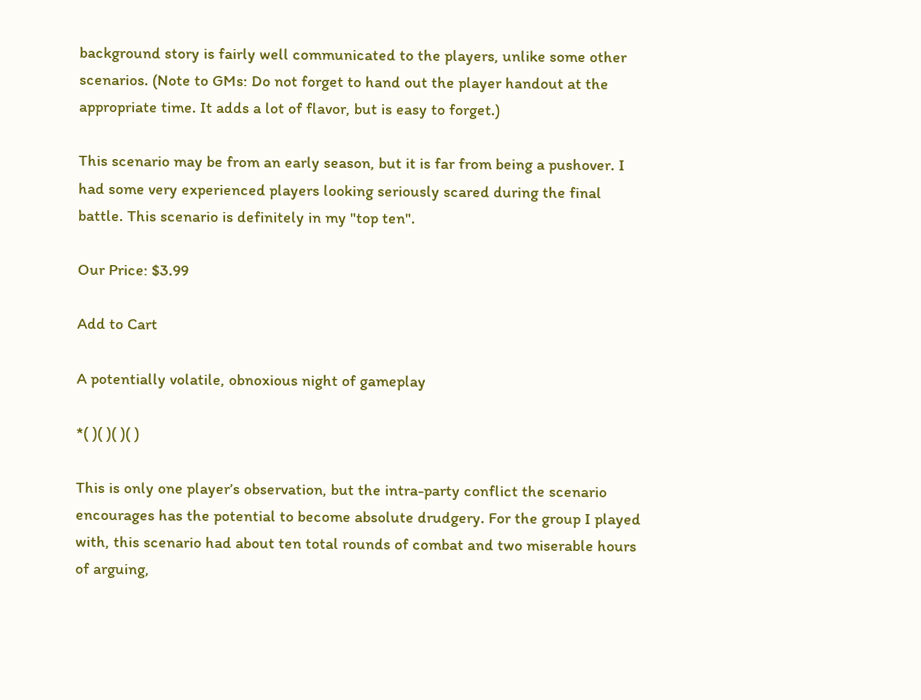background story is fairly well communicated to the players, unlike some other scenarios. (Note to GMs: Do not forget to hand out the player handout at the appropriate time. It adds a lot of flavor, but is easy to forget.)

This scenario may be from an early season, but it is far from being a pushover. I had some very experienced players looking seriously scared during the final battle. This scenario is definitely in my "top ten".

Our Price: $3.99

Add to Cart

A potentially volatile, obnoxious night of gameplay

*( )( )( )( )

This is only one player’s observation, but the intra-party conflict the scenario encourages has the potential to become absolute drudgery. For the group I played with, this scenario had about ten total rounds of combat and two miserable hours of arguing,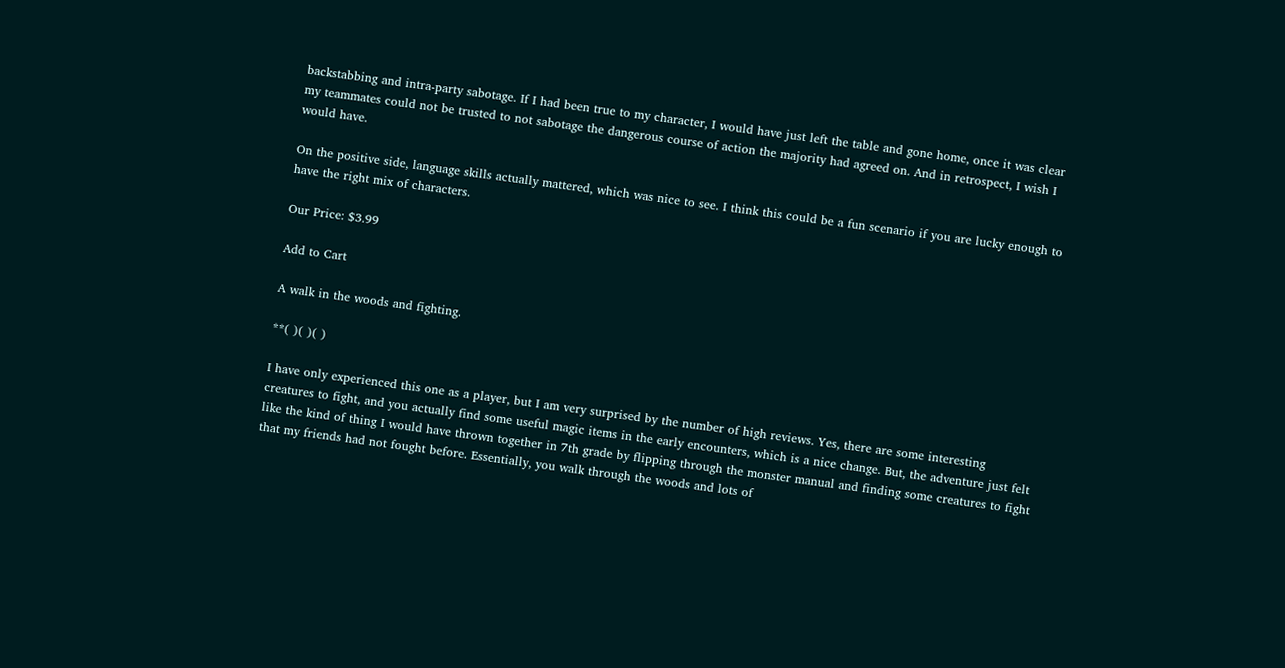backstabbing and intra-party sabotage. If I had been true to my character, I would have just left the table and gone home, once it was clear my teammates could not be trusted to not sabotage the dangerous course of action the majority had agreed on. And in retrospect, I wish I would have.

On the positive side, language skills actually mattered, which was nice to see. I think this could be a fun scenario if you are lucky enough to have the right mix of characters.

Our Price: $3.99

Add to Cart

A walk in the woods and fighting.

**( )( )( )

I have only experienced this one as a player, but I am very surprised by the number of high reviews. Yes, there are some interesting creatures to fight, and you actually find some useful magic items in the early encounters, which is a nice change. But, the adventure just felt like the kind of thing I would have thrown together in 7th grade by flipping through the monster manual and finding some creatures to fight that my friends had not fought before. Essentially, you walk through the woods and lots of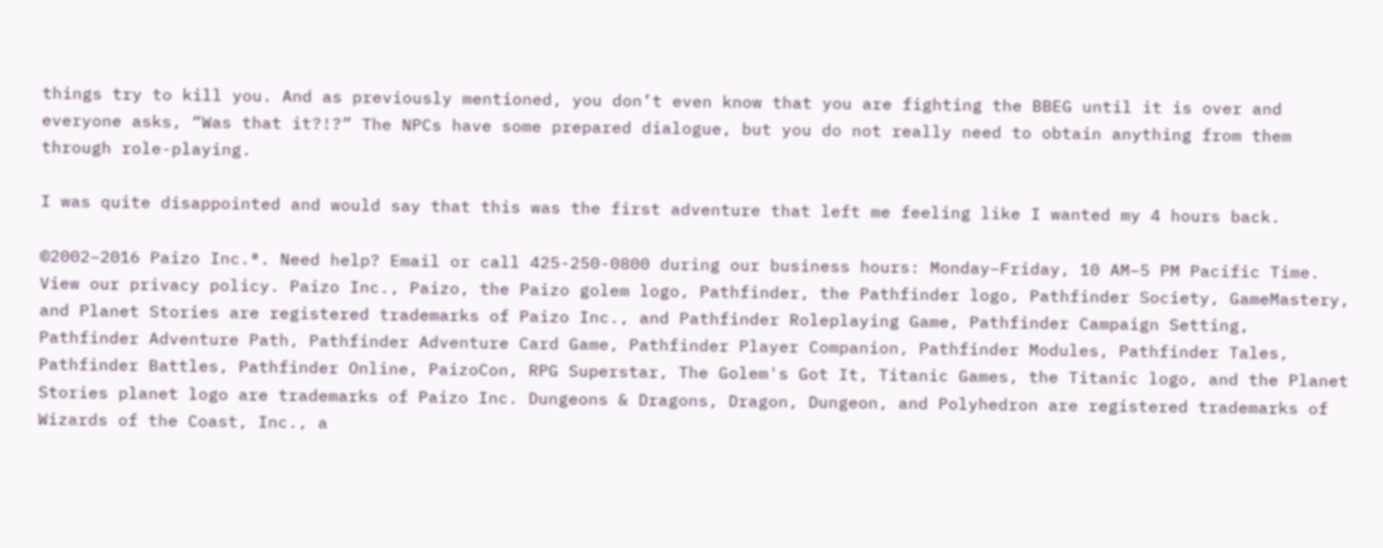things try to kill you. And as previously mentioned, you don’t even know that you are fighting the BBEG until it is over and everyone asks, “Was that it?!?” The NPCs have some prepared dialogue, but you do not really need to obtain anything from them through role-playing.

I was quite disappointed and would say that this was the first adventure that left me feeling like I wanted my 4 hours back.

©2002–2016 Paizo Inc.®. Need help? Email or call 425-250-0800 during our business hours: Monday–Friday, 10 AM–5 PM Pacific Time. View our privacy policy. Paizo Inc., Paizo, the Paizo golem logo, Pathfinder, the Pathfinder logo, Pathfinder Society, GameMastery, and Planet Stories are registered trademarks of Paizo Inc., and Pathfinder Roleplaying Game, Pathfinder Campaign Setting, Pathfinder Adventure Path, Pathfinder Adventure Card Game, Pathfinder Player Companion, Pathfinder Modules, Pathfinder Tales, Pathfinder Battles, Pathfinder Online, PaizoCon, RPG Superstar, The Golem's Got It, Titanic Games, the Titanic logo, and the Planet Stories planet logo are trademarks of Paizo Inc. Dungeons & Dragons, Dragon, Dungeon, and Polyhedron are registered trademarks of Wizards of the Coast, Inc., a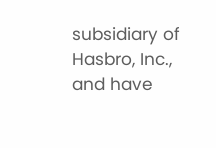subsidiary of Hasbro, Inc., and have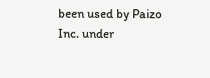been used by Paizo Inc. under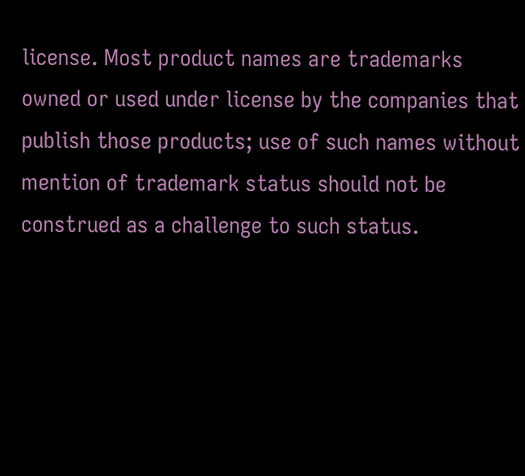license. Most product names are trademarks owned or used under license by the companies that publish those products; use of such names without mention of trademark status should not be construed as a challenge to such status.